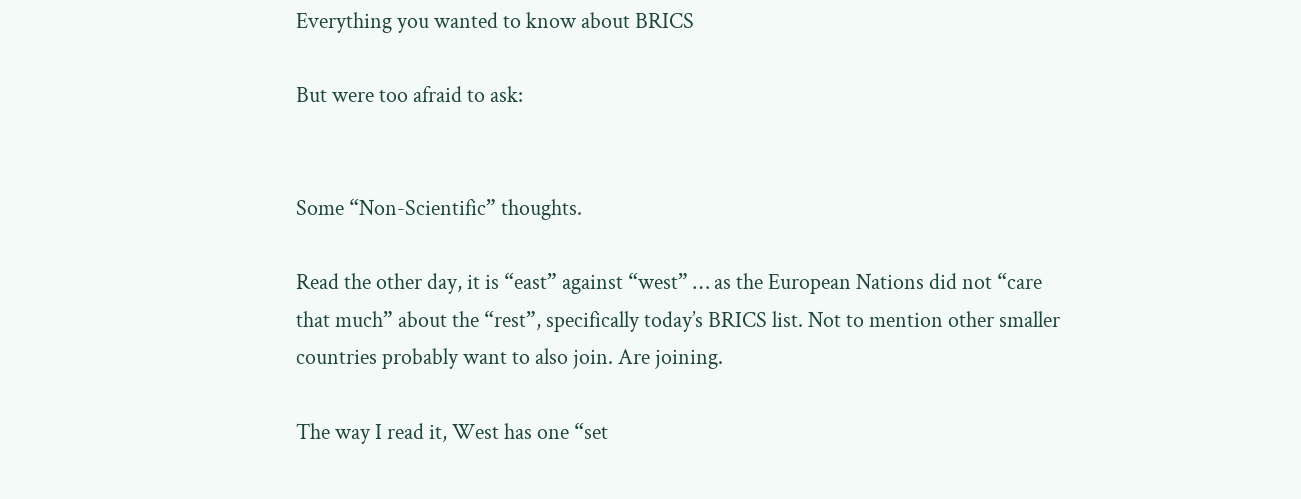Everything you wanted to know about BRICS

But were too afraid to ask:


Some “Non-Scientific” thoughts.

Read the other day, it is “east” against “west” … as the European Nations did not “care that much” about the “rest”, specifically today’s BRICS list. Not to mention other smaller countries probably want to also join. Are joining.

The way I read it, West has one “set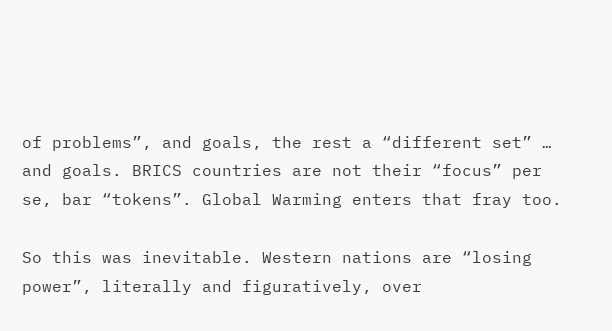of problems”, and goals, the rest a “different set” … and goals. BRICS countries are not their “focus” per se, bar “tokens”. Global Warming enters that fray too.

So this was inevitable. Western nations are “losing power”, literally and figuratively, over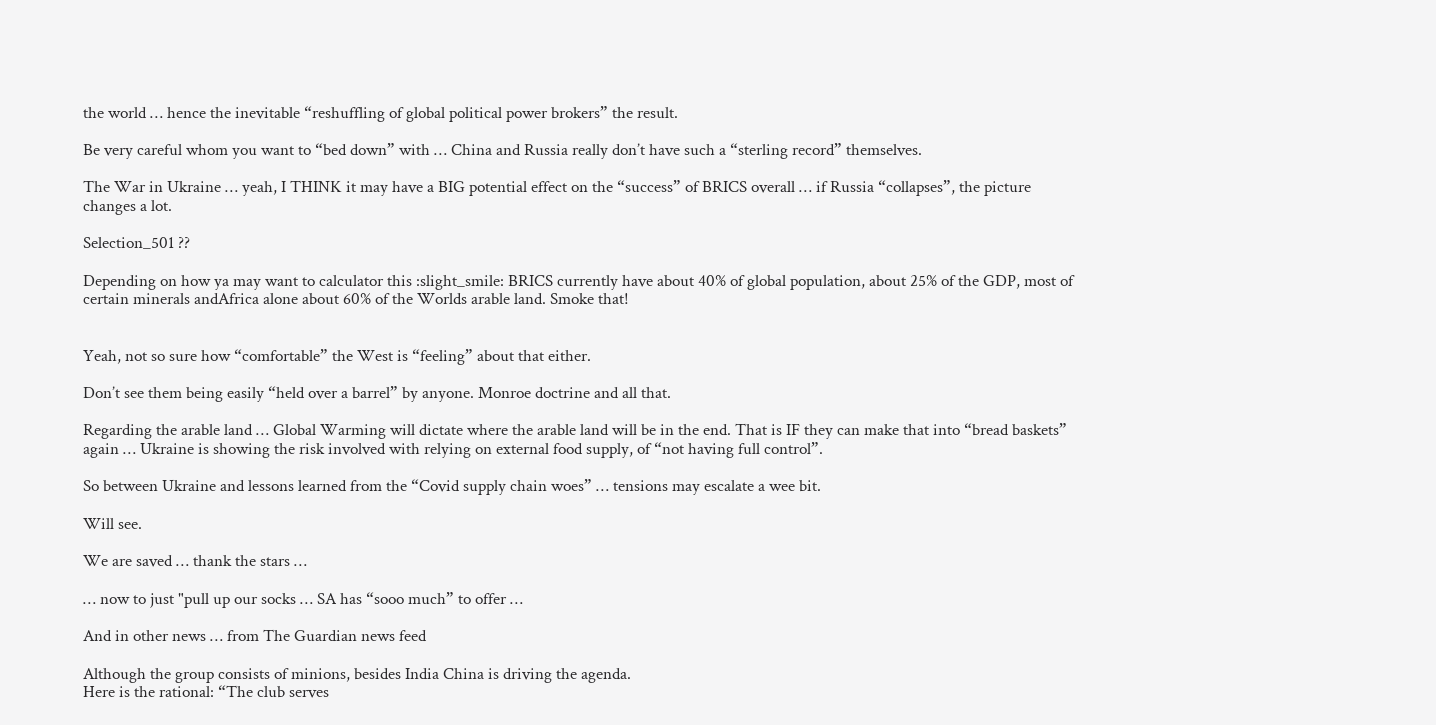the world … hence the inevitable “reshuffling of global political power brokers” the result.

Be very careful whom you want to “bed down” with … China and Russia really don’t have such a “sterling record” themselves.

The War in Ukraine … yeah, I THINK it may have a BIG potential effect on the “success” of BRICS overall … if Russia “collapses”, the picture changes a lot.

Selection_501 ??

Depending on how ya may want to calculator this :slight_smile: BRICS currently have about 40% of global population, about 25% of the GDP, most of certain minerals andAfrica alone about 60% of the Worlds arable land. Smoke that!


Yeah, not so sure how “comfortable” the West is “feeling” about that either.

Don’t see them being easily “held over a barrel” by anyone. Monroe doctrine and all that.

Regarding the arable land … Global Warming will dictate where the arable land will be in the end. That is IF they can make that into “bread baskets” again … Ukraine is showing the risk involved with relying on external food supply, of “not having full control”.

So between Ukraine and lessons learned from the “Covid supply chain woes” … tensions may escalate a wee bit.

Will see.

We are saved … thank the stars …

… now to just "pull up our socks … SA has “sooo much” to offer …

And in other news … from The Guardian news feed

Although the group consists of minions, besides India China is driving the agenda.
Here is the rational: “The club serves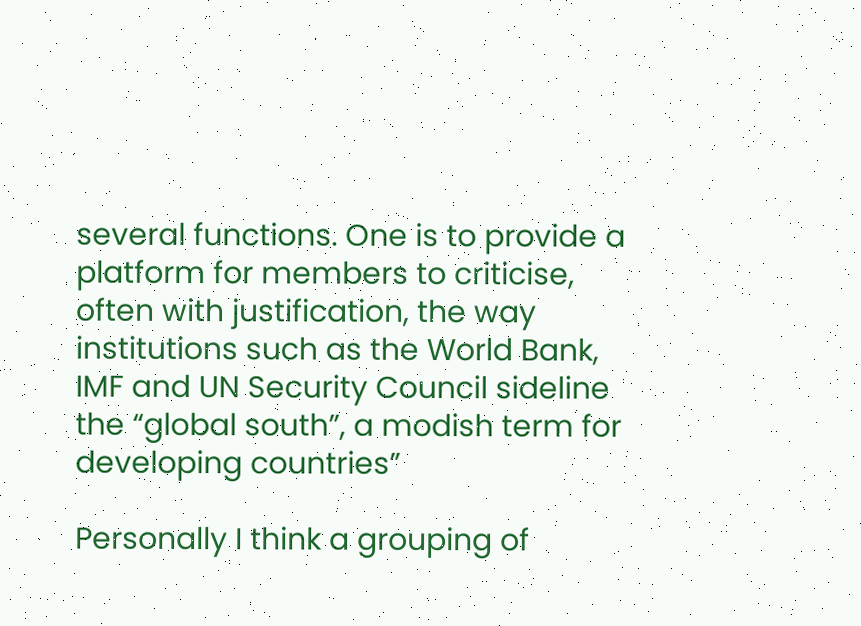several functions. One is to provide a platform for members to criticise, often with justification, the way institutions such as the World Bank, IMF and UN Security Council sideline the “global south”, a modish term for developing countries”

Personally I think a grouping of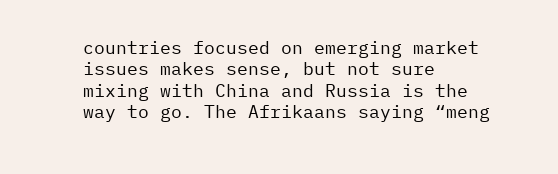countries focused on emerging market issues makes sense, but not sure mixing with China and Russia is the way to go. The Afrikaans saying “meng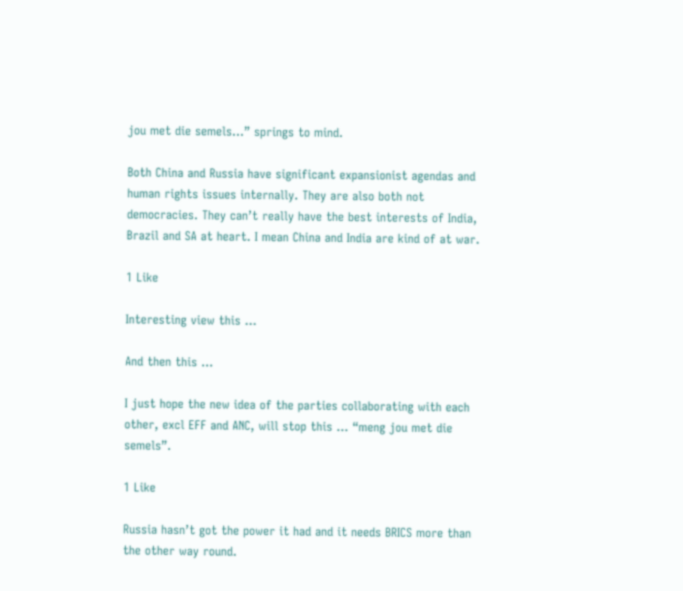jou met die semels…” springs to mind.

Both China and Russia have significant expansionist agendas and human rights issues internally. They are also both not democracies. They can’t really have the best interests of India, Brazil and SA at heart. I mean China and India are kind of at war.

1 Like

Interesting view this …

And then this …

I just hope the new idea of the parties collaborating with each other, excl EFF and ANC, will stop this … “meng jou met die semels”.

1 Like

Russia hasn’t got the power it had and it needs BRICS more than the other way round.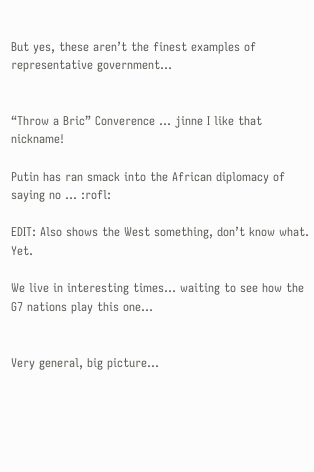But yes, these aren’t the finest examples of representative government…


“Throw a Bric” Converence … jinne I like that nickname!

Putin has ran smack into the African diplomacy of saying no … :rofl:

EDIT: Also shows the West something, don’t know what. Yet.

We live in interesting times… waiting to see how the G7 nations play this one…


Very general, big picture…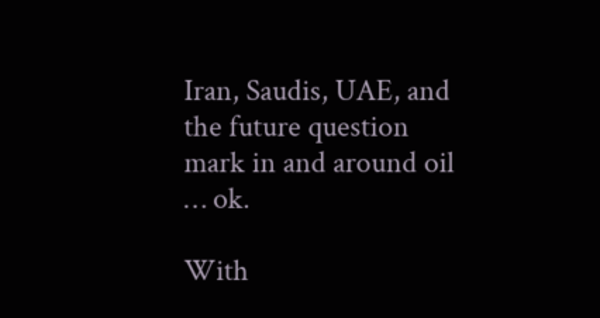Iran, Saudis, UAE, and the future question mark in and around oil … ok.

With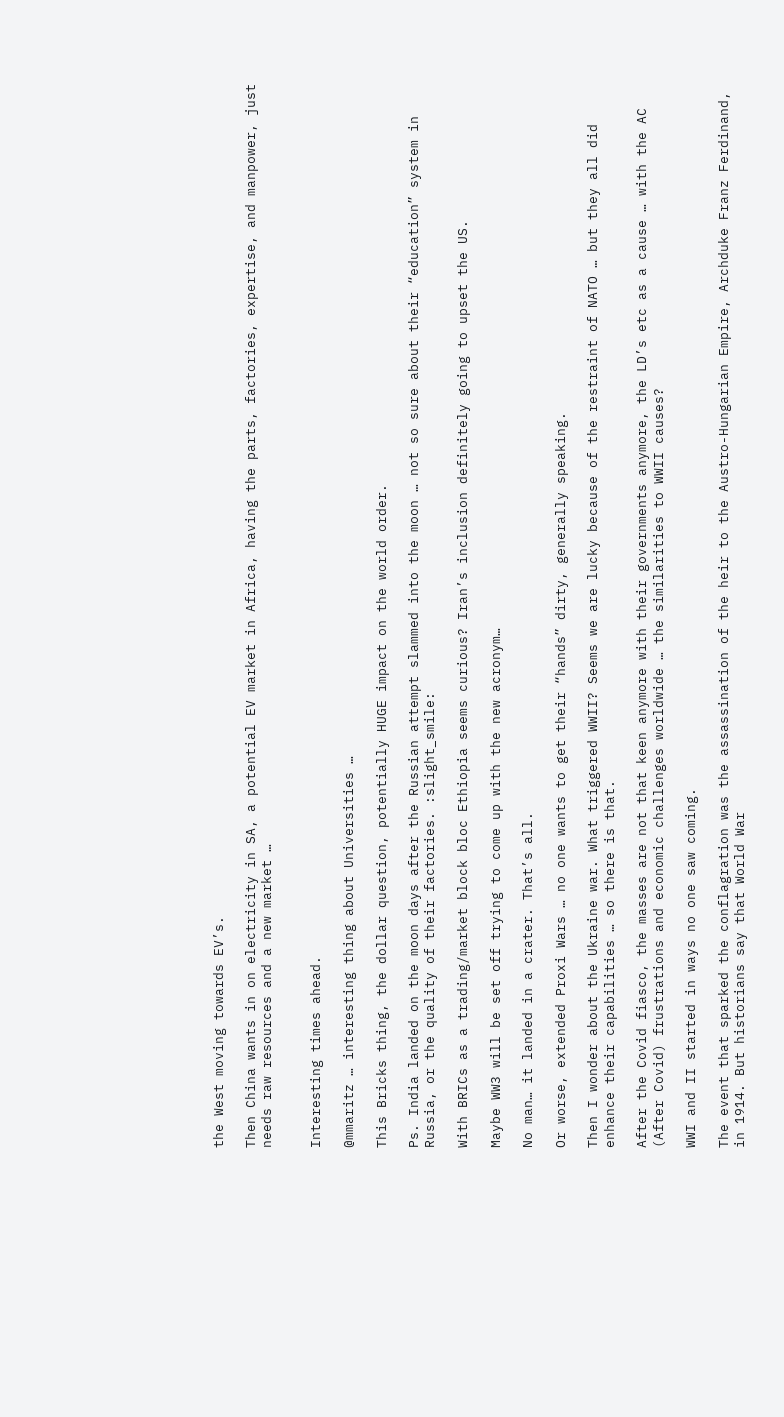the West moving towards EV’s.

Then China wants in on electricity in SA, a potential EV market in Africa, having the parts, factories, expertise, and manpower, just needs raw resources and a new market …


Interesting times ahead.

@mmaritz … interesting thing about Universities …

This Bricks thing, the dollar question, potentially HUGE impact on the world order.

Ps. India landed on the moon days after the Russian attempt slammed into the moon … not so sure about their “education” system in Russia, or the quality of their factories. :slight_smile:

With BRICs as a trading/market block bloc Ethiopia seems curious? Iran’s inclusion definitely going to upset the US.

Maybe WW3 will be set off trying to come up with the new acronym…

No man… it landed in a crater. That’s all.

Or worse, extended Proxi Wars … no one wants to get their “hands” dirty, generally speaking.

Then I wonder about the Ukraine war. What triggered WWII? Seems we are lucky because of the restraint of NATO … but they all did enhance their capabilities … so there is that.

After the Covid fiasco, the masses are not that keen anymore with their governments anymore, the LD’s etc as a cause … with the AC (After Covid) frustrations and economic challenges worldwide … the similarities to WWII causes?

WWI and II started in ways no one saw coming.

The event that sparked the conflagration was the assassination of the heir to the Austro-Hungarian Empire, Archduke Franz Ferdinand, in 1914. But historians say that World War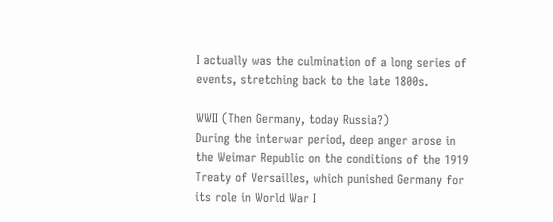I actually was the culmination of a long series of events, stretching back to the late 1800s.

WWII (Then Germany, today Russia?)
During the interwar period, deep anger arose in the Weimar Republic on the conditions of the 1919 Treaty of Versailles, which punished Germany for its role in World War I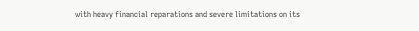with heavy financial reparations and severe limitations on its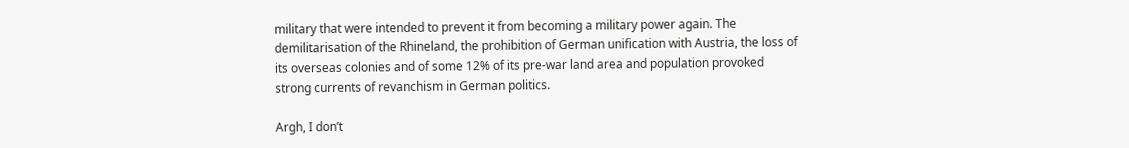military that were intended to prevent it from becoming a military power again. The demilitarisation of the Rhineland, the prohibition of German unification with Austria, the loss of its overseas colonies and of some 12% of its pre-war land area and population provoked strong currents of revanchism in German politics.

Argh, I don’t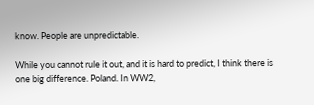know. People are unpredictable.

While you cannot rule it out, and it is hard to predict, I think there is one big difference. Poland. In WW2,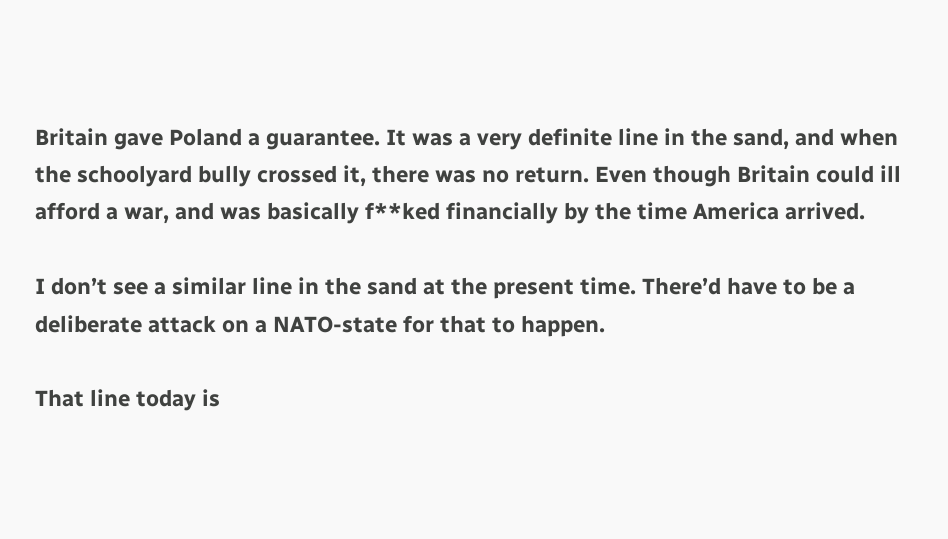Britain gave Poland a guarantee. It was a very definite line in the sand, and when the schoolyard bully crossed it, there was no return. Even though Britain could ill afford a war, and was basically f**ked financially by the time America arrived.

I don’t see a similar line in the sand at the present time. There’d have to be a deliberate attack on a NATO-state for that to happen.

That line today is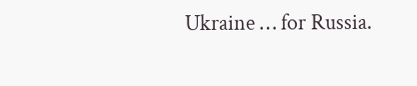Ukraine … for Russia.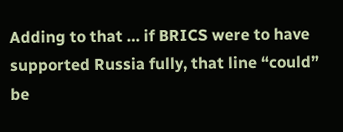Adding to that … if BRICS were to have supported Russia fully, that line “could” be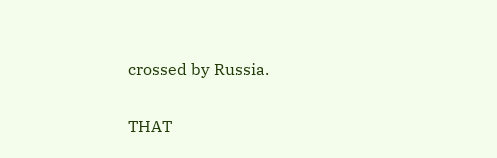crossed by Russia.

THAT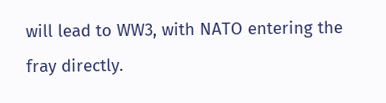will lead to WW3, with NATO entering the fray directly.